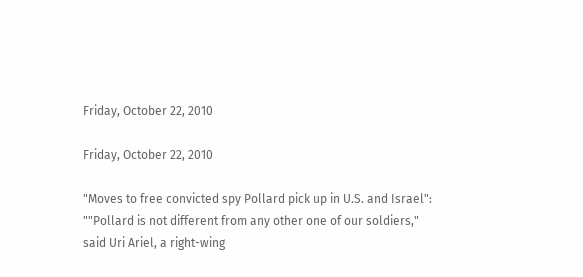Friday, October 22, 2010

Friday, October 22, 2010

"Moves to free convicted spy Pollard pick up in U.S. and Israel":
""Pollard is not different from any other one of our soldiers," said Uri Ariel, a right-wing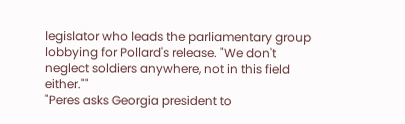legislator who leads the parliamentary group lobbying for Pollard's release. "We don't neglect soldiers anywhere, not in this field either.""
"Peres asks Georgia president to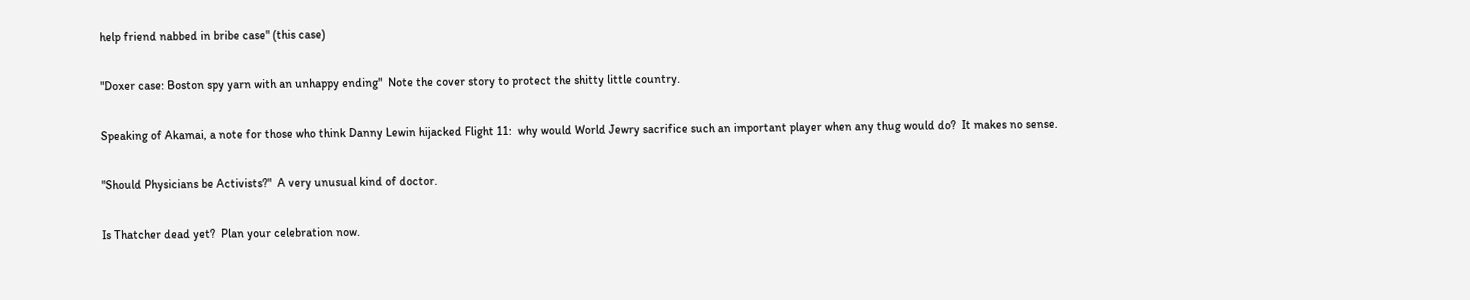help friend nabbed in bribe case" (this case)

"Doxer case: Boston spy yarn with an unhappy ending"  Note the cover story to protect the shitty little country.

Speaking of Akamai, a note for those who think Danny Lewin hijacked Flight 11:  why would World Jewry sacrifice such an important player when any thug would do?  It makes no sense.

"Should Physicians be Activists?"  A very unusual kind of doctor.

Is Thatcher dead yet?  Plan your celebration now.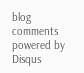blog comments powered by Disqus